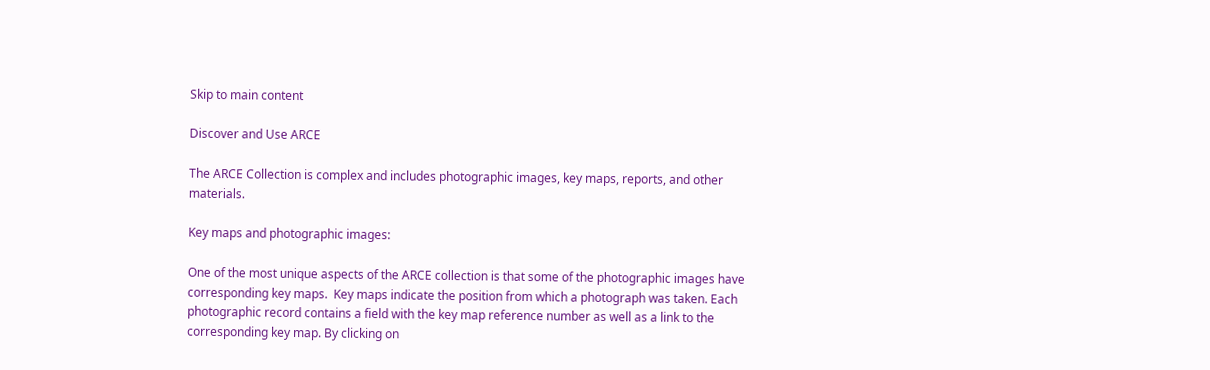Skip to main content

Discover and Use ARCE

The ARCE Collection is complex and includes photographic images, key maps, reports, and other materials.

Key maps and photographic images:

One of the most unique aspects of the ARCE collection is that some of the photographic images have corresponding key maps.  Key maps indicate the position from which a photograph was taken. Each photographic record contains a field with the key map reference number as well as a link to the corresponding key map. By clicking on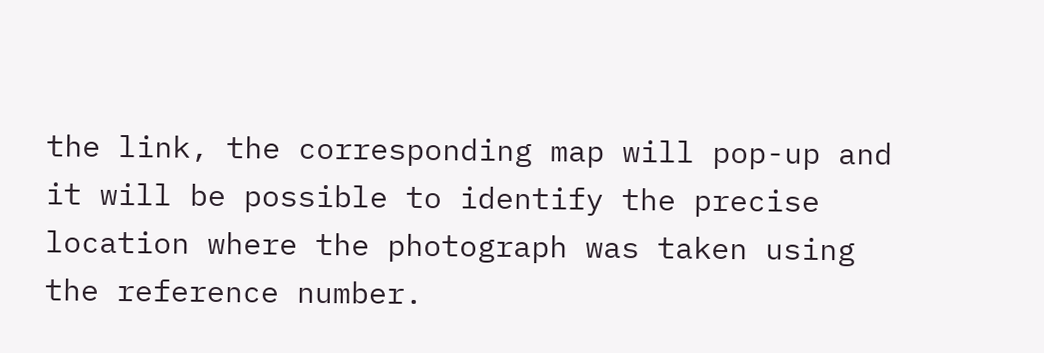the link, the corresponding map will pop-up and it will be possible to identify the precise location where the photograph was taken using the reference number.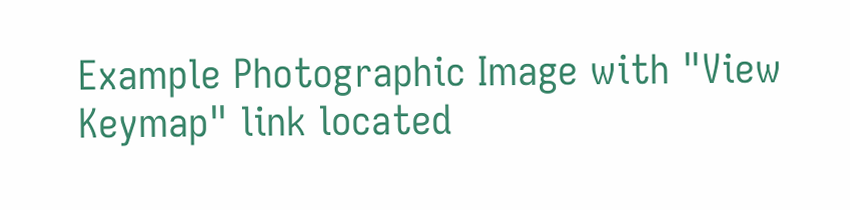Example Photographic Image with "View Keymap" link located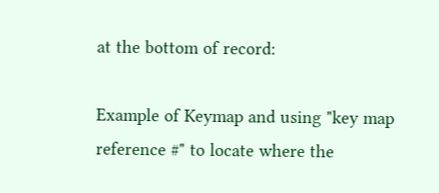at the bottom of record:

Example of Keymap and using "key map reference #" to locate where the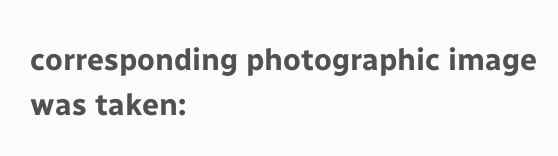corresponding photographic image was taken: